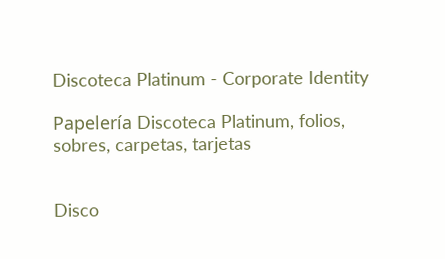Discoteca Platinum - Corporate Identity

Papelería Discoteca Platinum, folios, sobres, carpetas, tarjetas


Disco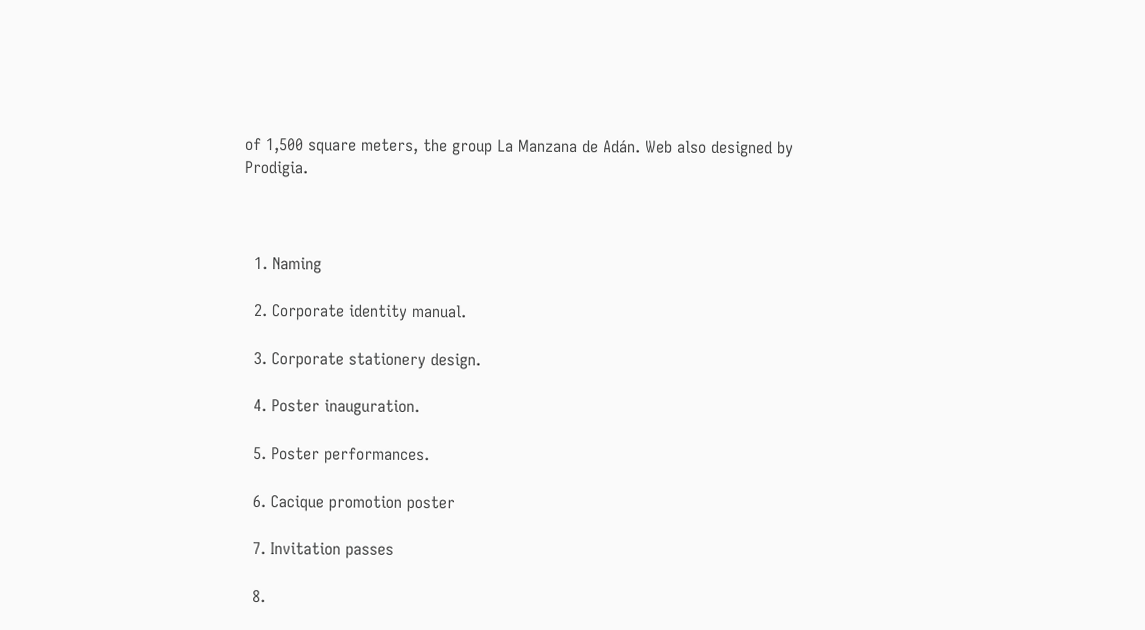of 1,500 square meters, the group La Manzana de Adán. Web also designed by Prodigia.



  1. Naming

  2. Corporate identity manual.

  3. Corporate stationery design.

  4. Poster inauguration.

  5. Poster performances.

  6. Cacique promotion poster

  7. Invitation passes

  8.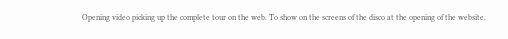Opening video picking up the complete tour on the web. To show on the screens of the disco at the opening of the website.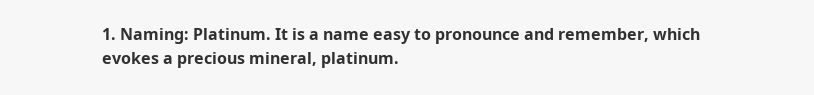1. Naming: Platinum. It is a name easy to pronounce and remember, which evokes a precious mineral, platinum.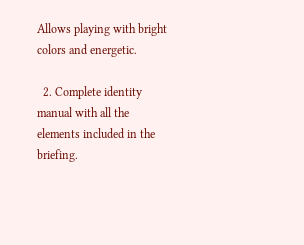Allows playing with bright colors and energetic.

  2. Complete identity manual with all the elements included in the briefing.